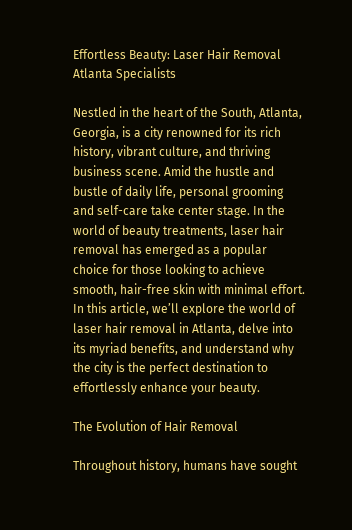Effortless Beauty: Laser Hair Removal Atlanta Specialists

Nestled in the heart of the South, Atlanta, Georgia, is a city renowned for its rich history, vibrant culture, and thriving business scene. Amid the hustle and bustle of daily life, personal grooming and self-care take center stage. In the world of beauty treatments, laser hair removal has emerged as a popular choice for those looking to achieve smooth, hair-free skin with minimal effort. In this article, we’ll explore the world of laser hair removal in Atlanta, delve into its myriad benefits, and understand why the city is the perfect destination to effortlessly enhance your beauty.

The Evolution of Hair Removal

Throughout history, humans have sought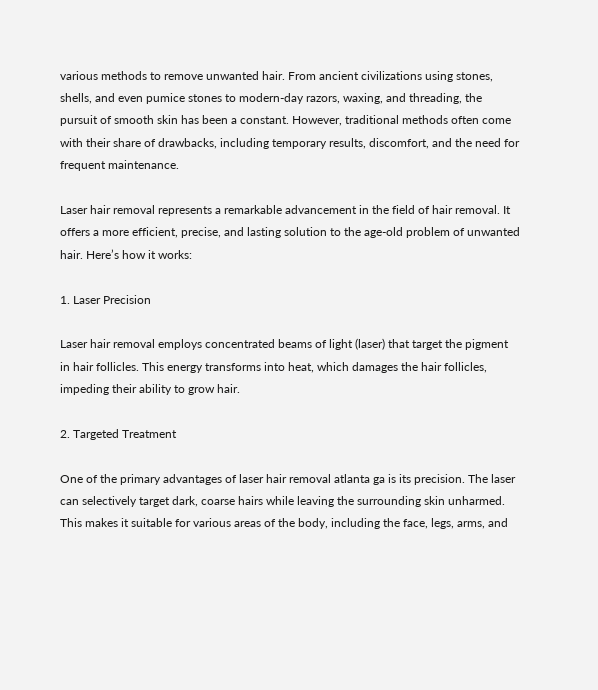various methods to remove unwanted hair. From ancient civilizations using stones, shells, and even pumice stones to modern-day razors, waxing, and threading, the pursuit of smooth skin has been a constant. However, traditional methods often come with their share of drawbacks, including temporary results, discomfort, and the need for frequent maintenance.

Laser hair removal represents a remarkable advancement in the field of hair removal. It offers a more efficient, precise, and lasting solution to the age-old problem of unwanted hair. Here’s how it works:

1. Laser Precision

Laser hair removal employs concentrated beams of light (laser) that target the pigment in hair follicles. This energy transforms into heat, which damages the hair follicles, impeding their ability to grow hair.

2. Targeted Treatment

One of the primary advantages of laser hair removal atlanta ga is its precision. The laser can selectively target dark, coarse hairs while leaving the surrounding skin unharmed. This makes it suitable for various areas of the body, including the face, legs, arms, and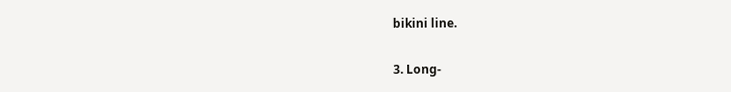bikini line.

3. Long-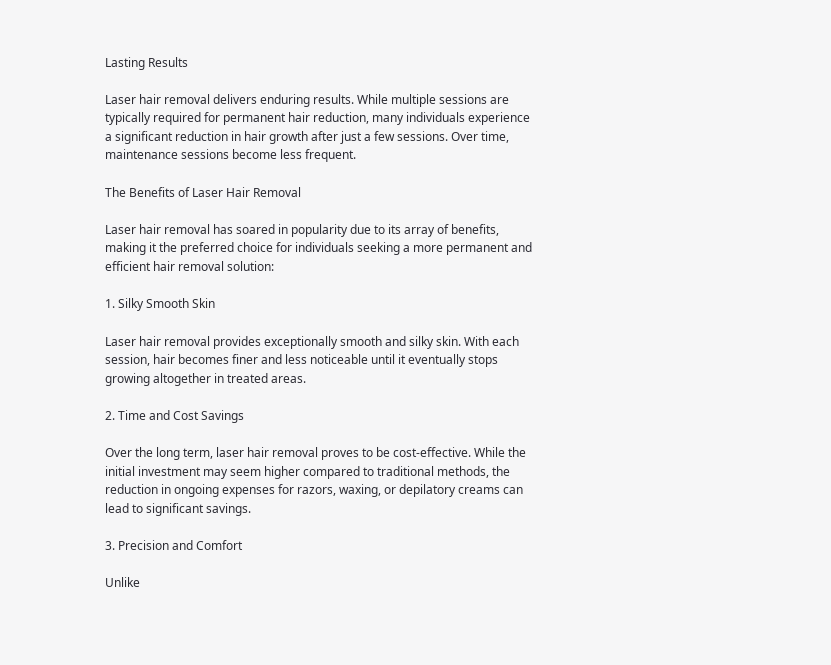Lasting Results

Laser hair removal delivers enduring results. While multiple sessions are typically required for permanent hair reduction, many individuals experience a significant reduction in hair growth after just a few sessions. Over time, maintenance sessions become less frequent.

The Benefits of Laser Hair Removal

Laser hair removal has soared in popularity due to its array of benefits, making it the preferred choice for individuals seeking a more permanent and efficient hair removal solution:

1. Silky Smooth Skin

Laser hair removal provides exceptionally smooth and silky skin. With each session, hair becomes finer and less noticeable until it eventually stops growing altogether in treated areas.

2. Time and Cost Savings

Over the long term, laser hair removal proves to be cost-effective. While the initial investment may seem higher compared to traditional methods, the reduction in ongoing expenses for razors, waxing, or depilatory creams can lead to significant savings.

3. Precision and Comfort

Unlike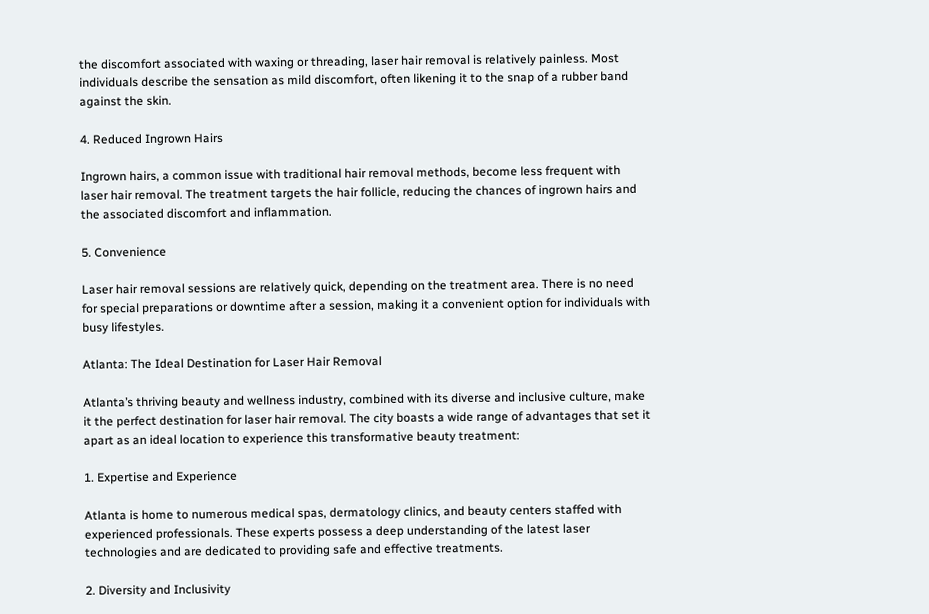the discomfort associated with waxing or threading, laser hair removal is relatively painless. Most individuals describe the sensation as mild discomfort, often likening it to the snap of a rubber band against the skin.

4. Reduced Ingrown Hairs

Ingrown hairs, a common issue with traditional hair removal methods, become less frequent with laser hair removal. The treatment targets the hair follicle, reducing the chances of ingrown hairs and the associated discomfort and inflammation.

5. Convenience

Laser hair removal sessions are relatively quick, depending on the treatment area. There is no need for special preparations or downtime after a session, making it a convenient option for individuals with busy lifestyles.

Atlanta: The Ideal Destination for Laser Hair Removal

Atlanta’s thriving beauty and wellness industry, combined with its diverse and inclusive culture, make it the perfect destination for laser hair removal. The city boasts a wide range of advantages that set it apart as an ideal location to experience this transformative beauty treatment:

1. Expertise and Experience

Atlanta is home to numerous medical spas, dermatology clinics, and beauty centers staffed with experienced professionals. These experts possess a deep understanding of the latest laser technologies and are dedicated to providing safe and effective treatments.

2. Diversity and Inclusivity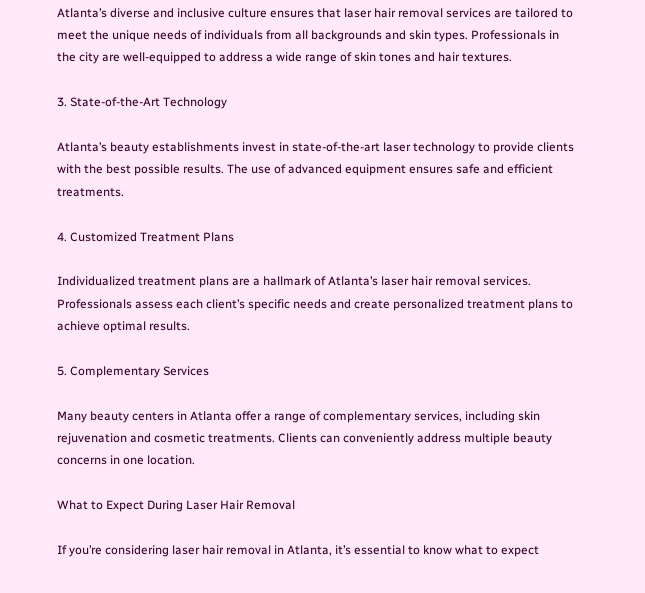Atlanta’s diverse and inclusive culture ensures that laser hair removal services are tailored to meet the unique needs of individuals from all backgrounds and skin types. Professionals in the city are well-equipped to address a wide range of skin tones and hair textures.

3. State-of-the-Art Technology

Atlanta’s beauty establishments invest in state-of-the-art laser technology to provide clients with the best possible results. The use of advanced equipment ensures safe and efficient treatments.

4. Customized Treatment Plans

Individualized treatment plans are a hallmark of Atlanta’s laser hair removal services. Professionals assess each client’s specific needs and create personalized treatment plans to achieve optimal results.

5. Complementary Services

Many beauty centers in Atlanta offer a range of complementary services, including skin rejuvenation and cosmetic treatments. Clients can conveniently address multiple beauty concerns in one location.

What to Expect During Laser Hair Removal

If you’re considering laser hair removal in Atlanta, it’s essential to know what to expect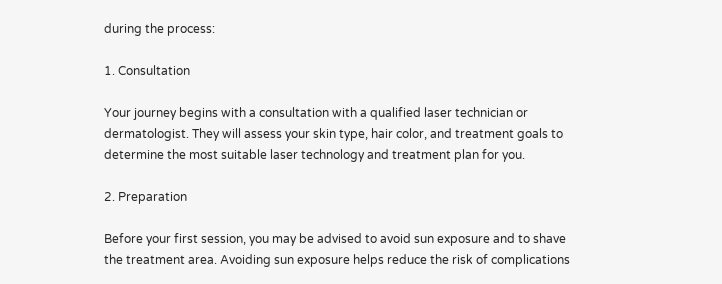during the process:

1. Consultation

Your journey begins with a consultation with a qualified laser technician or dermatologist. They will assess your skin type, hair color, and treatment goals to determine the most suitable laser technology and treatment plan for you.

2. Preparation

Before your first session, you may be advised to avoid sun exposure and to shave the treatment area. Avoiding sun exposure helps reduce the risk of complications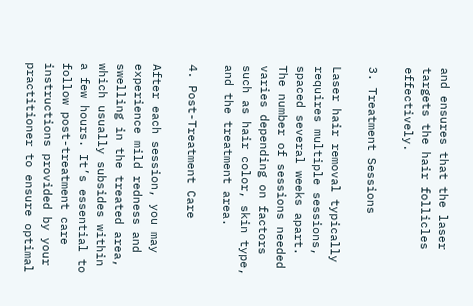and ensures that the laser targets the hair follicles effectively.

3. Treatment Sessions

Laser hair removal typically requires multiple sessions, spaced several weeks apart. The number of sessions needed varies depending on factors such as hair color, skin type, and the treatment area.

4. Post-Treatment Care

After each session, you may experience mild redness and swelling in the treated area, which usually subsides within a few hours. It’s essential to follow post-treatment care instructions provided by your practitioner to ensure optimal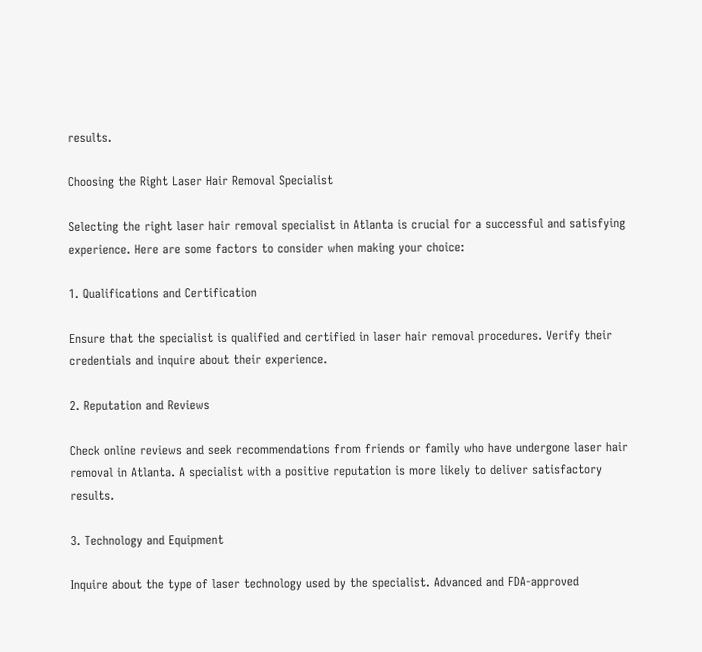results.

Choosing the Right Laser Hair Removal Specialist

Selecting the right laser hair removal specialist in Atlanta is crucial for a successful and satisfying experience. Here are some factors to consider when making your choice:

1. Qualifications and Certification

Ensure that the specialist is qualified and certified in laser hair removal procedures. Verify their credentials and inquire about their experience.

2. Reputation and Reviews

Check online reviews and seek recommendations from friends or family who have undergone laser hair removal in Atlanta. A specialist with a positive reputation is more likely to deliver satisfactory results.

3. Technology and Equipment

Inquire about the type of laser technology used by the specialist. Advanced and FDA-approved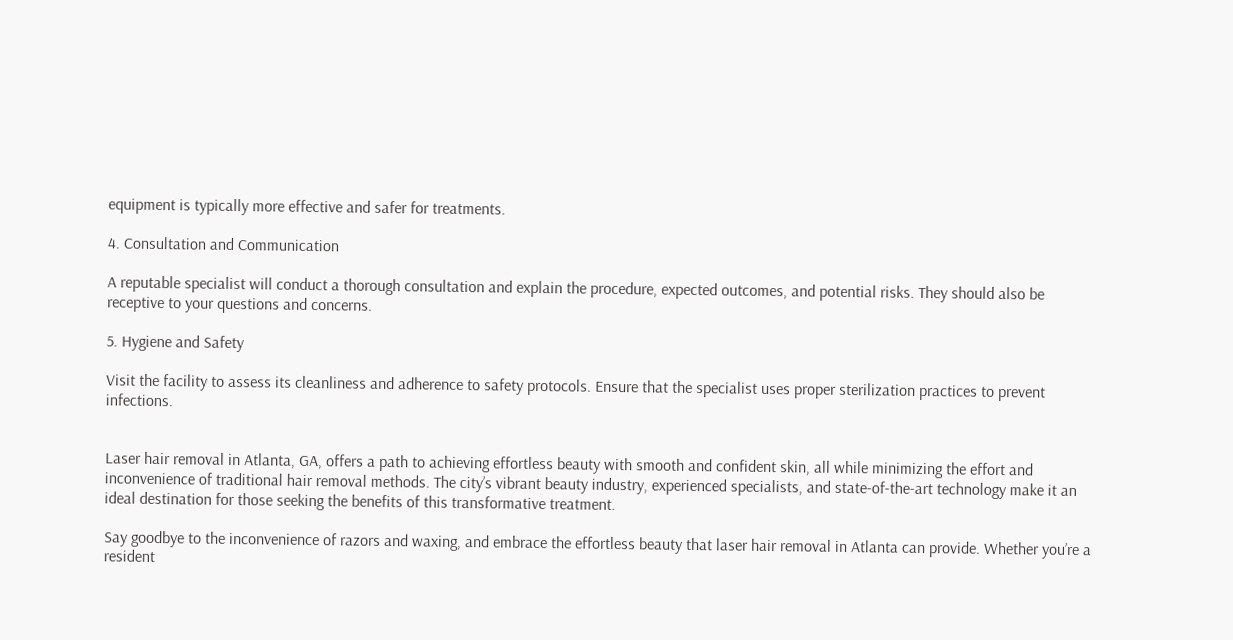equipment is typically more effective and safer for treatments.

4. Consultation and Communication

A reputable specialist will conduct a thorough consultation and explain the procedure, expected outcomes, and potential risks. They should also be receptive to your questions and concerns.

5. Hygiene and Safety

Visit the facility to assess its cleanliness and adherence to safety protocols. Ensure that the specialist uses proper sterilization practices to prevent infections.


Laser hair removal in Atlanta, GA, offers a path to achieving effortless beauty with smooth and confident skin, all while minimizing the effort and inconvenience of traditional hair removal methods. The city’s vibrant beauty industry, experienced specialists, and state-of-the-art technology make it an ideal destination for those seeking the benefits of this transformative treatment.

Say goodbye to the inconvenience of razors and waxing, and embrace the effortless beauty that laser hair removal in Atlanta can provide. Whether you’re a resident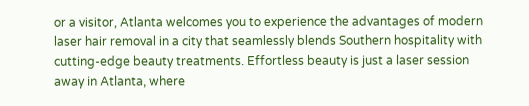or a visitor, Atlanta welcomes you to experience the advantages of modern laser hair removal in a city that seamlessly blends Southern hospitality with cutting-edge beauty treatments. Effortless beauty is just a laser session away in Atlanta, where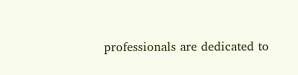professionals are dedicated to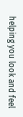helping you look and feel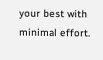your best with minimal effort.